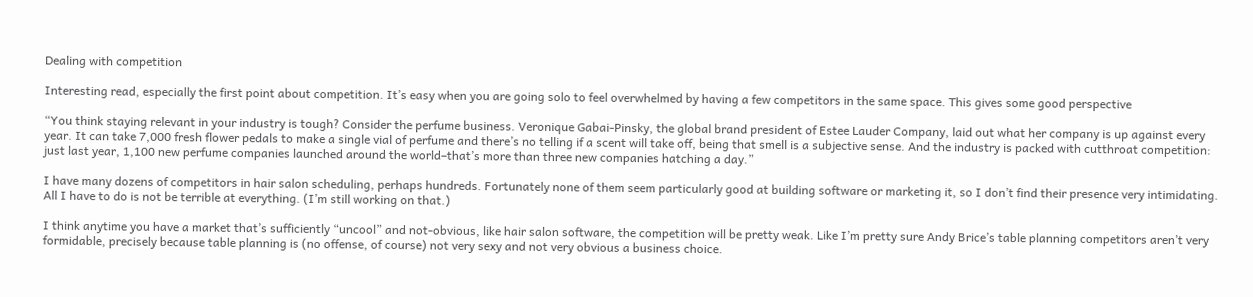Dealing with competition

Interesting read, especially the first point about competition. It’s easy when you are going solo to feel overwhelmed by having a few competitors in the same space. This gives some good perspective

“You think staying relevant in your industry is tough? Consider the perfume business. Veronique Gabai-Pinsky, the global brand president of Estee Lauder Company, laid out what her company is up against every year. It can take 7,000 fresh flower pedals to make a single vial of perfume and there’s no telling if a scent will take off, being that smell is a subjective sense. And the industry is packed with cutthroat competition: just last year, 1,100 new perfume companies launched around the world–that’s more than three new companies hatching a day.”

I have many dozens of competitors in hair salon scheduling, perhaps hundreds. Fortunately none of them seem particularly good at building software or marketing it, so I don’t find their presence very intimidating. All I have to do is not be terrible at everything. (I’m still working on that.)

I think anytime you have a market that’s sufficiently “uncool” and not-obvious, like hair salon software, the competition will be pretty weak. Like I’m pretty sure Andy Brice’s table planning competitors aren’t very formidable, precisely because table planning is (no offense, of course) not very sexy and not very obvious a business choice.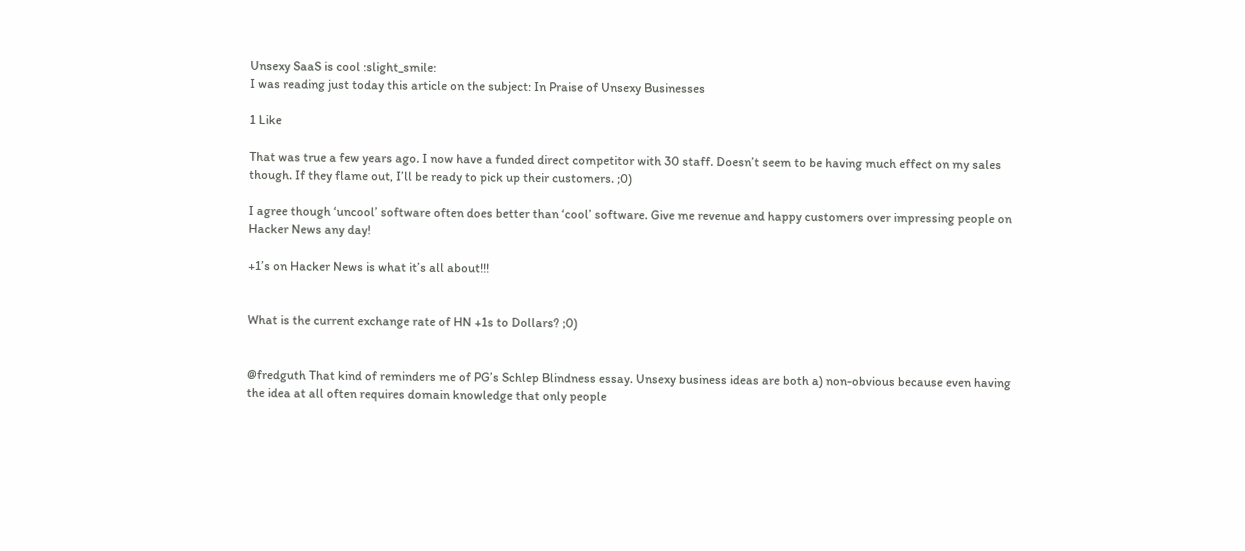Unsexy SaaS is cool :slight_smile:
I was reading just today this article on the subject: In Praise of Unsexy Businesses

1 Like

That was true a few years ago. I now have a funded direct competitor with 30 staff. Doesn’t seem to be having much effect on my sales though. If they flame out, I’ll be ready to pick up their customers. ;0)

I agree though ‘uncool’ software often does better than ‘cool’ software. Give me revenue and happy customers over impressing people on Hacker News any day!

+1’s on Hacker News is what it’s all about!!!


What is the current exchange rate of HN +1s to Dollars? ;0)


@fredguth That kind of reminders me of PG’s Schlep Blindness essay. Unsexy business ideas are both a) non-obvious because even having the idea at all often requires domain knowledge that only people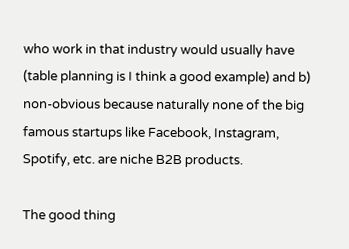who work in that industry would usually have (table planning is I think a good example) and b) non-obvious because naturally none of the big famous startups like Facebook, Instagram, Spotify, etc. are niche B2B products.

The good thing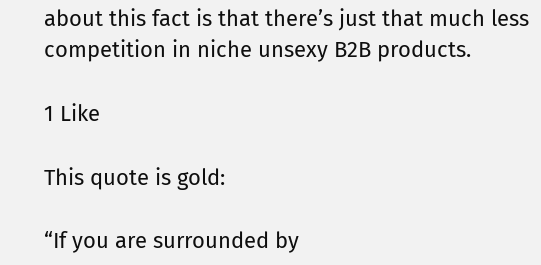about this fact is that there’s just that much less competition in niche unsexy B2B products.

1 Like

This quote is gold:

“If you are surrounded by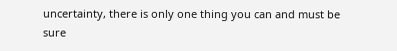uncertainty, there is only one thing you can and must be sure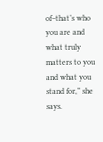of–that’s who you are and what truly matters to you and what you stand for,” she says.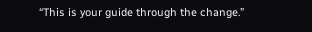“This is your guide through the change.”